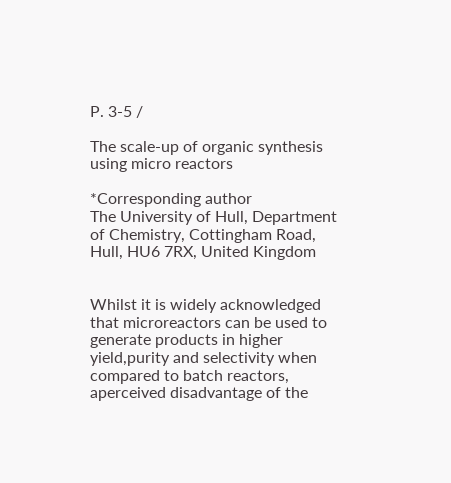P. 3-5 /

The scale-up of organic synthesis using micro reactors

*Corresponding author
The University of Hull, Department of Chemistry, Cottingham Road, Hull, HU6 7RX, United Kingdom


Whilst it is widely acknowledged that microreactors can be used to generate products in higher yield,purity and selectivity when compared to batch reactors, aperceived disadvantage of the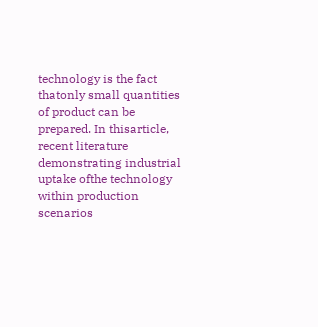technology is the fact thatonly small quantities of product can be prepared. In thisarticle, recent literature demonstrating industrial uptake ofthe technology within production scenarios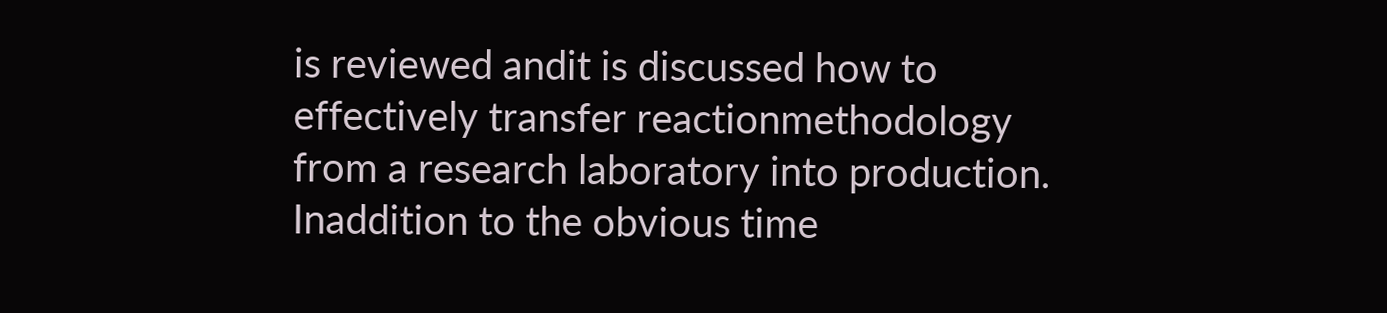is reviewed andit is discussed how to effectively transfer reactionmethodology from a research laboratory into production. Inaddition to the obvious time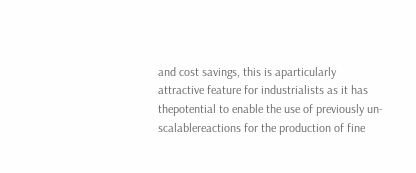and cost savings, this is aparticularly attractive feature for industrialists as it has thepotential to enable the use of previously un-scalablereactions for the production of fine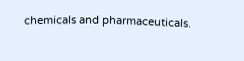chemicals and pharmaceuticals.